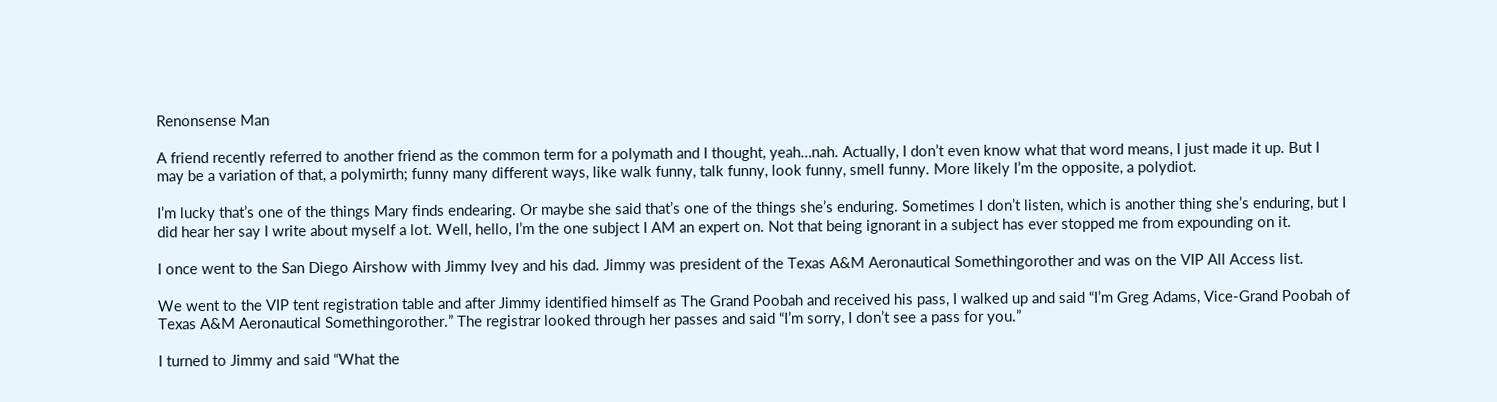Renonsense Man

A friend recently referred to another friend as the common term for a polymath and I thought, yeah…nah. Actually, I don’t even know what that word means, I just made it up. But I may be a variation of that, a polymirth; funny many different ways, like walk funny, talk funny, look funny, smell funny. More likely I’m the opposite, a polydiot.

I’m lucky that’s one of the things Mary finds endearing. Or maybe she said that’s one of the things she’s enduring. Sometimes I don’t listen, which is another thing she’s enduring, but I did hear her say I write about myself a lot. Well, hello, I’m the one subject I AM an expert on. Not that being ignorant in a subject has ever stopped me from expounding on it.

I once went to the San Diego Airshow with Jimmy Ivey and his dad. Jimmy was president of the Texas A&M Aeronautical Somethingorother and was on the VIP All Access list.

We went to the VIP tent registration table and after Jimmy identified himself as The Grand Poobah and received his pass, I walked up and said “I’m Greg Adams, Vice-Grand Poobah of Texas A&M Aeronautical Somethingorother.” The registrar looked through her passes and said “I’m sorry, I don’t see a pass for you.”

I turned to Jimmy and said “What the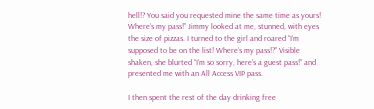hell!? You said you requested mine the same time as yours! Where’s my pass!” Jimmy looked at me, stunned, with eyes the size of pizzas. I turned to the girl and roared “I’m supposed to be on the list! Where’s my pass!?” Visible shaken, she blurted “I’m so sorry, here’s a guest pass!” and presented me with an All Access VIP pass.

I then spent the rest of the day drinking free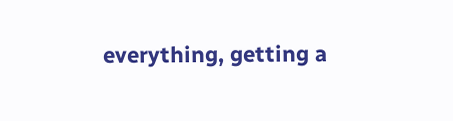everything, getting a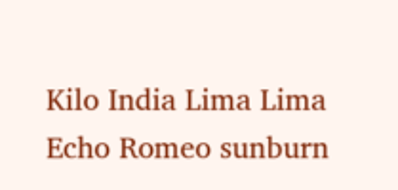Kilo India Lima Lima Echo Romeo sunburn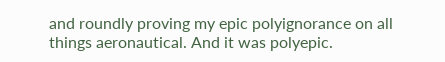and roundly proving my epic polyignorance on all things aeronautical. And it was polyepic.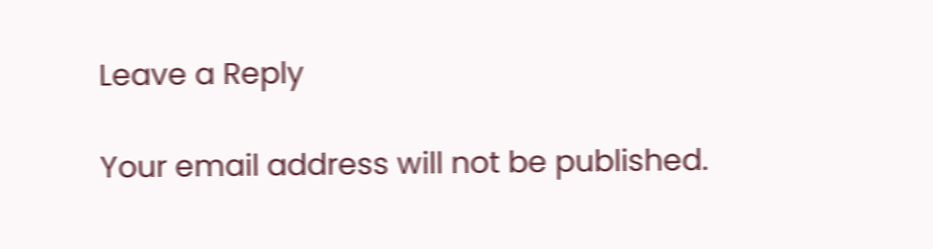Leave a Reply

Your email address will not be published.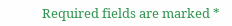Required fields are marked *